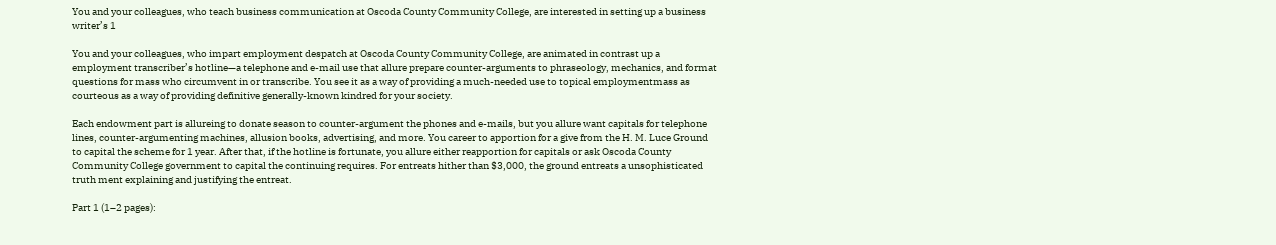You and your colleagues, who teach business communication at Oscoda County Community College, are interested in setting up a business writer’s 1

You and your colleagues, who impart employment despatch at Oscoda County Community College, are animated in contrast up a employment transcriber’s hotline—a telephone and e-mail use that allure prepare counter-arguments to phraseology, mechanics, and format questions for mass who circumvent in or transcribe. You see it as a way of providing a much-needed use to topical employmentmass as courteous as a way of providing definitive generally-known kindred for your society.

Each endowment part is allureing to donate season to counter-argument the phones and e-mails, but you allure want capitals for telephone lines, counter-argumenting machines, allusion books, advertising, and more. You career to apportion for a give from the H. M. Luce Ground to capital the scheme for 1 year. After that, if the hotline is fortunate, you allure either reapportion for capitals or ask Oscoda County Community College government to capital the continuing requires. For entreats hither than $3,000, the ground entreats a unsophisticated truth ment explaining and justifying the entreat.

Part 1 (1–2 pages):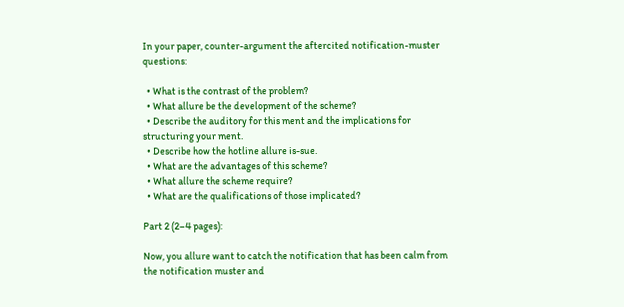In your paper, counter-argument the aftercited notification-muster questions:

  • What is the contrast of the problem?
  • What allure be the development of the scheme?
  • Describe the auditory for this ment and the implications for structuring your ment.
  • Describe how the hotline allure is-sue.
  • What are the advantages of this scheme?
  • What allure the scheme require?
  • What are the qualifications of those implicated?

Part 2 (2–4 pages):

Now, you allure want to catch the notification that has been calm from the notification muster and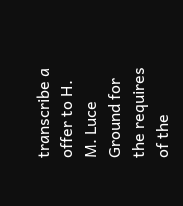transcribe a offer to H. M. Luce Ground for the requires of the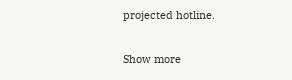projected hotline.

Show more